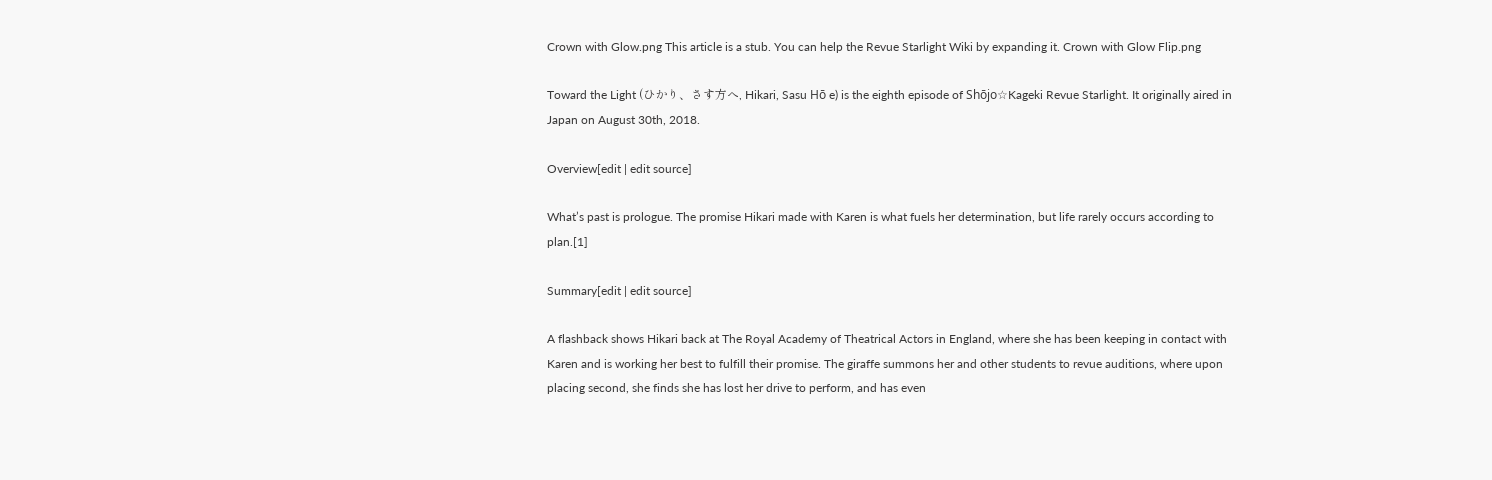Crown with Glow.png This article is a stub. You can help the Revue Starlight Wiki by expanding it. Crown with Glow Flip.png

Toward the Light (ひかり、さす方へ, Hikari, Sasu Hō e) is the eighth episode of Shōjo☆Kageki Revue Starlight. It originally aired in Japan on August 30th, 2018.

Overview[edit | edit source]

What’s past is prologue. The promise Hikari made with Karen is what fuels her determination, but life rarely occurs according to plan.[1]

Summary[edit | edit source]

A flashback shows Hikari back at The Royal Academy of Theatrical Actors in England, where she has been keeping in contact with Karen and is working her best to fulfill their promise. The giraffe summons her and other students to revue auditions, where upon placing second, she finds she has lost her drive to perform, and has even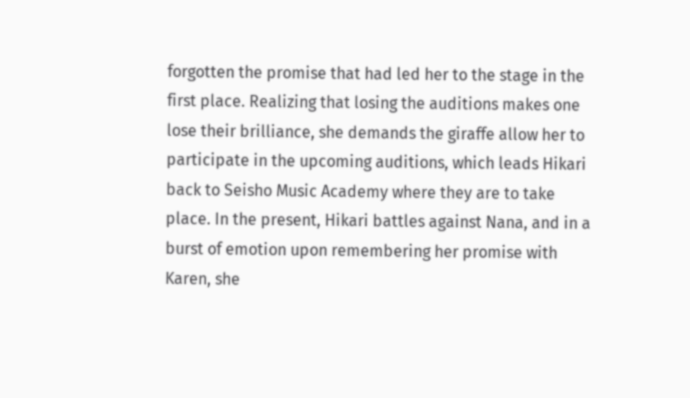forgotten the promise that had led her to the stage in the first place. Realizing that losing the auditions makes one lose their brilliance, she demands the giraffe allow her to participate in the upcoming auditions, which leads Hikari back to Seisho Music Academy where they are to take place. In the present, Hikari battles against Nana, and in a burst of emotion upon remembering her promise with Karen, she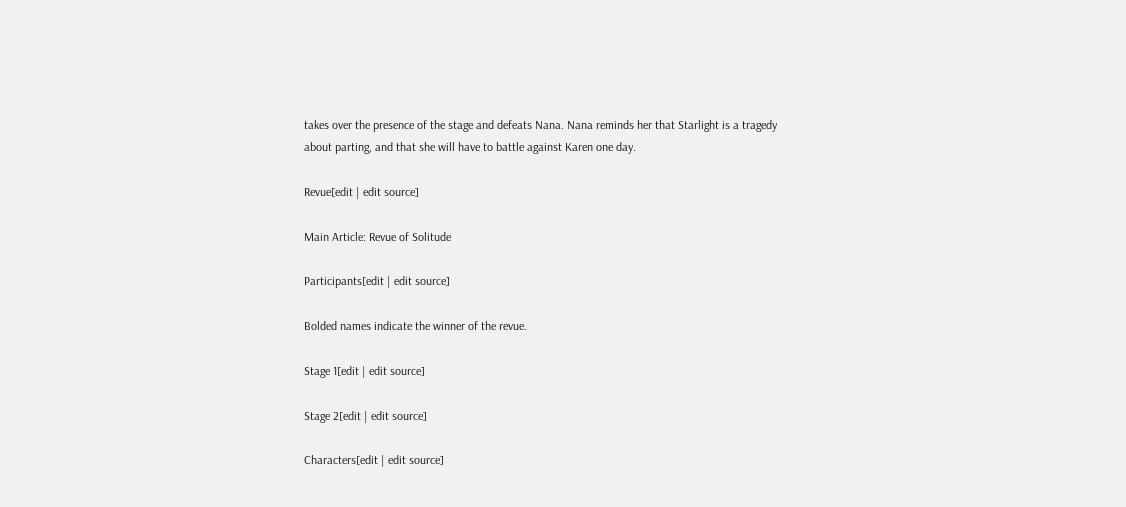takes over the presence of the stage and defeats Nana. Nana reminds her that Starlight is a tragedy about parting, and that she will have to battle against Karen one day.

Revue[edit | edit source]

Main Article: Revue of Solitude

Participants[edit | edit source]

Bolded names indicate the winner of the revue.

Stage 1[edit | edit source]

Stage 2[edit | edit source]

Characters[edit | edit source]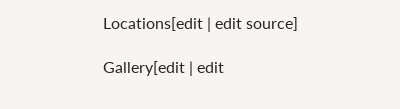Locations[edit | edit source]

Gallery[edit | edit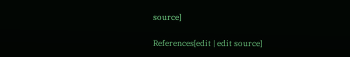source]

References[edit | edit source]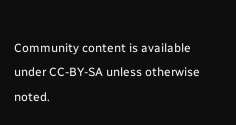Community content is available under CC-BY-SA unless otherwise noted.